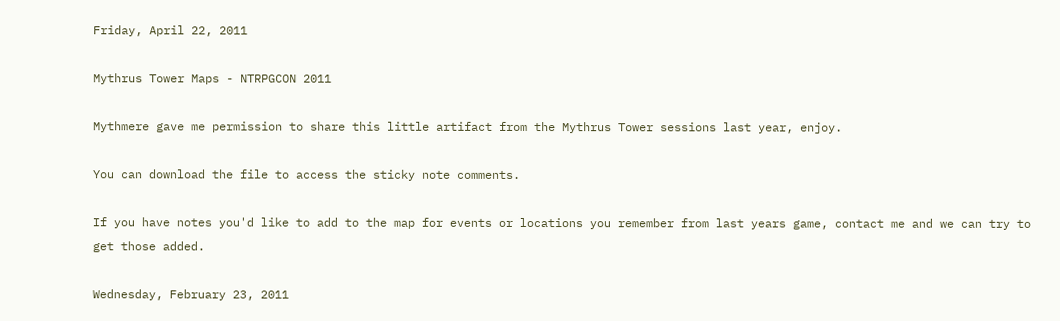Friday, April 22, 2011

Mythrus Tower Maps - NTRPGCON 2011

Mythmere gave me permission to share this little artifact from the Mythrus Tower sessions last year, enjoy.

You can download the file to access the sticky note comments.

If you have notes you'd like to add to the map for events or locations you remember from last years game, contact me and we can try to get those added.

Wednesday, February 23, 2011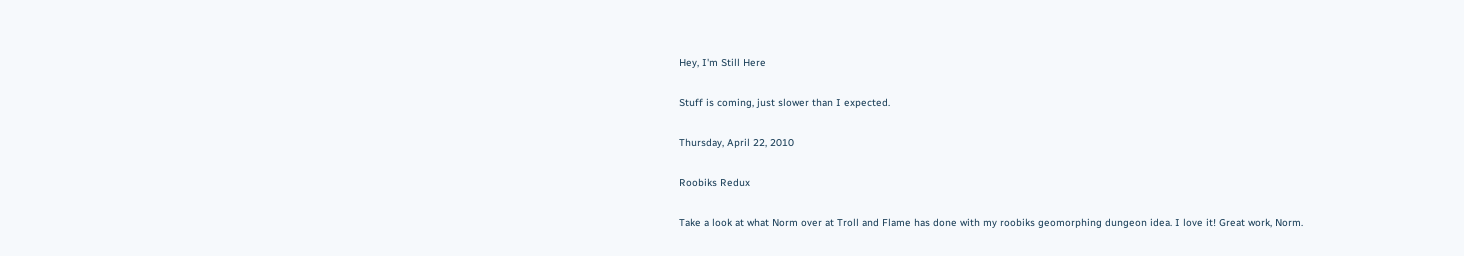Hey, I'm Still Here

Stuff is coming, just slower than I expected.

Thursday, April 22, 2010

Roobiks Redux

Take a look at what Norm over at Troll and Flame has done with my roobiks geomorphing dungeon idea. I love it! Great work, Norm.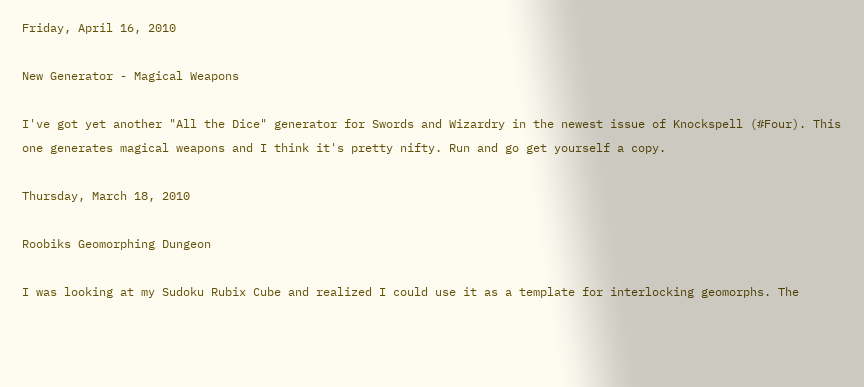Friday, April 16, 2010

New Generator - Magical Weapons

I've got yet another "All the Dice" generator for Swords and Wizardry in the newest issue of Knockspell (#Four). This one generates magical weapons and I think it's pretty nifty. Run and go get yourself a copy.

Thursday, March 18, 2010

Roobiks Geomorphing Dungeon

I was looking at my Sudoku Rubix Cube and realized I could use it as a template for interlocking geomorphs. The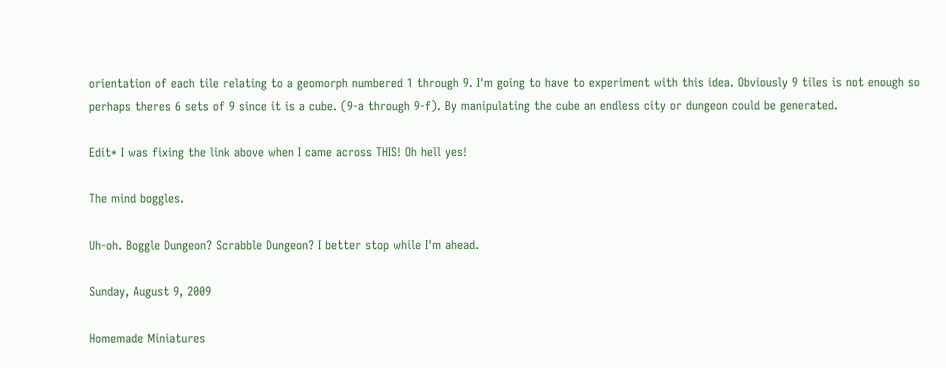orientation of each tile relating to a geomorph numbered 1 through 9. I'm going to have to experiment with this idea. Obviously 9 tiles is not enough so perhaps theres 6 sets of 9 since it is a cube. (9-a through 9-f). By manipulating the cube an endless city or dungeon could be generated.

Edit* I was fixing the link above when I came across THIS! Oh hell yes!

The mind boggles.

Uh-oh. Boggle Dungeon? Scrabble Dungeon? I better stop while I'm ahead.

Sunday, August 9, 2009

Homemade Miniatures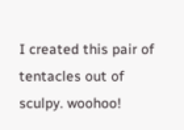I created this pair of tentacles out of sculpy. woohoo!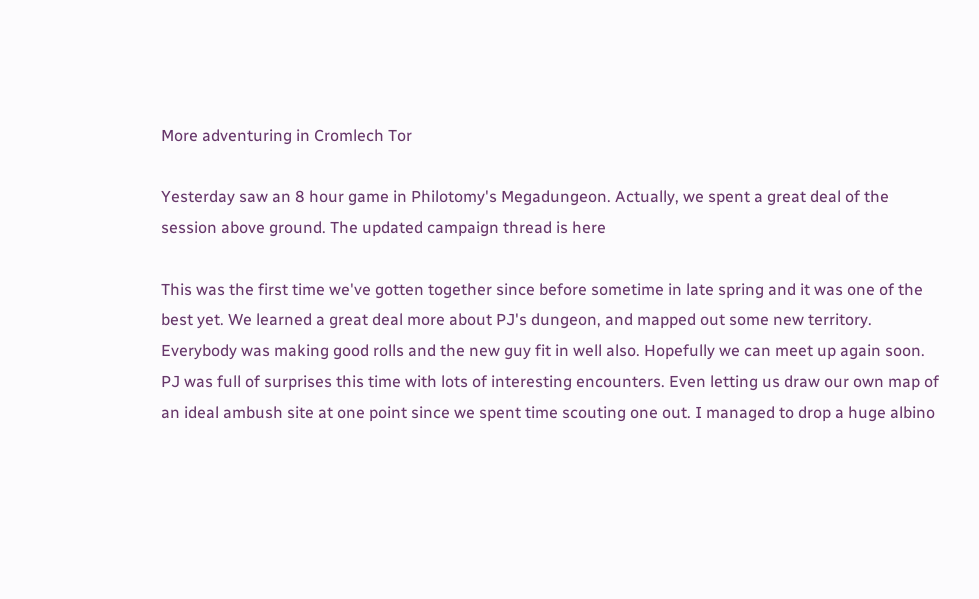More adventuring in Cromlech Tor

Yesterday saw an 8 hour game in Philotomy's Megadungeon. Actually, we spent a great deal of the session above ground. The updated campaign thread is here

This was the first time we've gotten together since before sometime in late spring and it was one of the best yet. We learned a great deal more about PJ's dungeon, and mapped out some new territory. Everybody was making good rolls and the new guy fit in well also. Hopefully we can meet up again soon. PJ was full of surprises this time with lots of interesting encounters. Even letting us draw our own map of an ideal ambush site at one point since we spent time scouting one out. I managed to drop a huge albino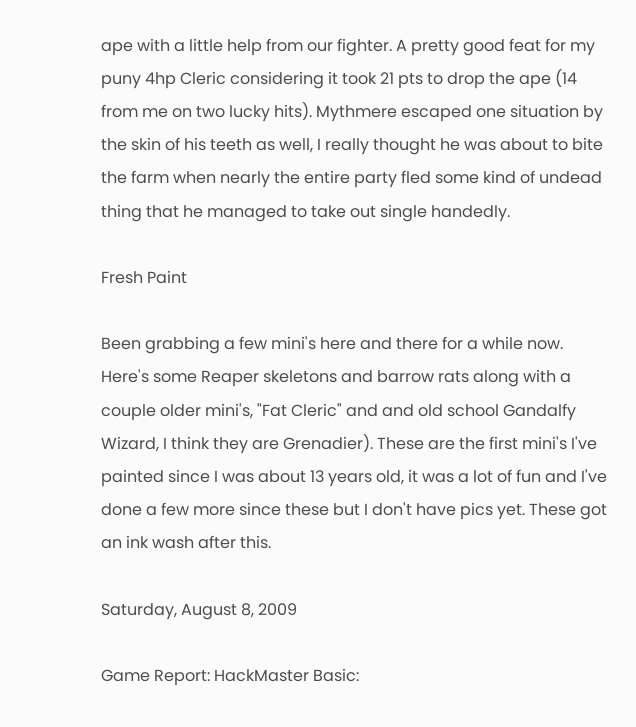ape with a little help from our fighter. A pretty good feat for my puny 4hp Cleric considering it took 21 pts to drop the ape (14 from me on two lucky hits). Mythmere escaped one situation by the skin of his teeth as well, I really thought he was about to bite the farm when nearly the entire party fled some kind of undead thing that he managed to take out single handedly.

Fresh Paint

Been grabbing a few mini's here and there for a while now. Here's some Reaper skeletons and barrow rats along with a couple older mini's, "Fat Cleric" and and old school Gandalfy Wizard, I think they are Grenadier). These are the first mini's I've painted since I was about 13 years old, it was a lot of fun and I've done a few more since these but I don't have pics yet. These got an ink wash after this.

Saturday, August 8, 2009

Game Report: HackMaster Basic: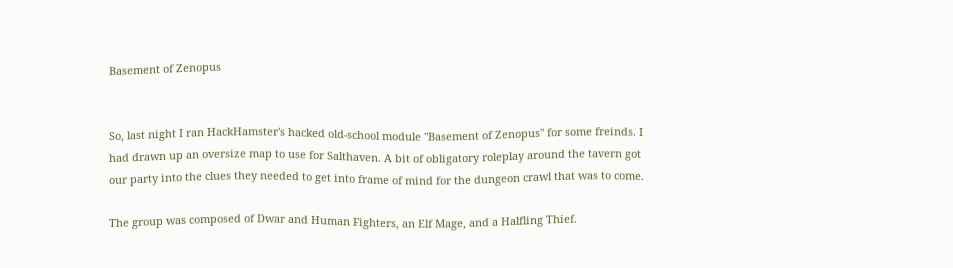Basement of Zenopus


So, last night I ran HackHamster's hacked old-school module "Basement of Zenopus" for some freinds. I had drawn up an oversize map to use for Salthaven. A bit of obligatory roleplay around the tavern got our party into the clues they needed to get into frame of mind for the dungeon crawl that was to come.

The group was composed of Dwar and Human Fighters, an Elf Mage, and a Halfling Thief.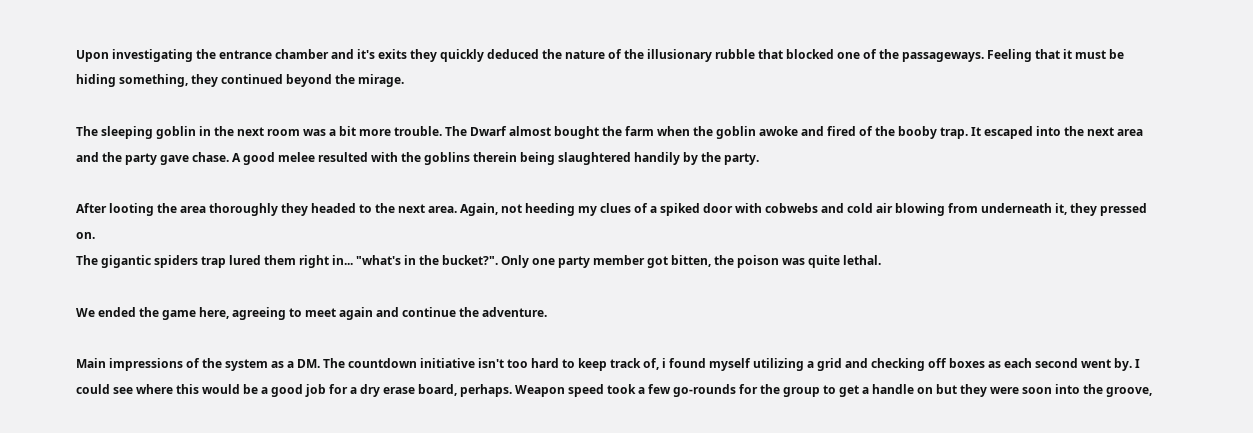Upon investigating the entrance chamber and it's exits they quickly deduced the nature of the illusionary rubble that blocked one of the passageways. Feeling that it must be hiding something, they continued beyond the mirage.

The sleeping goblin in the next room was a bit more trouble. The Dwarf almost bought the farm when the goblin awoke and fired of the booby trap. It escaped into the next area and the party gave chase. A good melee resulted with the goblins therein being slaughtered handily by the party.

After looting the area thoroughly they headed to the next area. Again, not heeding my clues of a spiked door with cobwebs and cold air blowing from underneath it, they pressed on.
The gigantic spiders trap lured them right in... "what's in the bucket?". Only one party member got bitten, the poison was quite lethal.

We ended the game here, agreeing to meet again and continue the adventure.

Main impressions of the system as a DM. The countdown initiative isn't too hard to keep track of, i found myself utilizing a grid and checking off boxes as each second went by. I could see where this would be a good job for a dry erase board, perhaps. Weapon speed took a few go-rounds for the group to get a handle on but they were soon into the groove,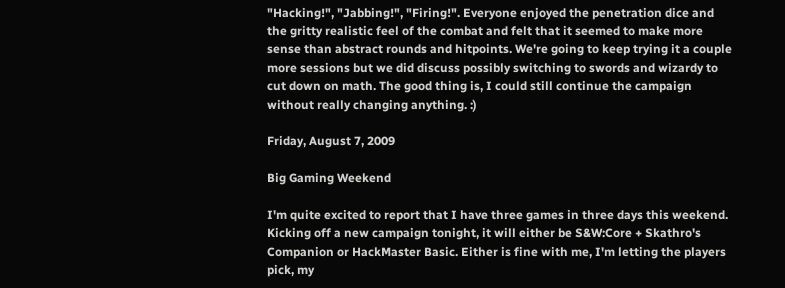"Hacking!", "Jabbing!", "Firing!". Everyone enjoyed the penetration dice and the gritty realistic feel of the combat and felt that it seemed to make more sense than abstract rounds and hitpoints. We're going to keep trying it a couple more sessions but we did discuss possibly switching to swords and wizardy to cut down on math. The good thing is, I could still continue the campaign without really changing anything. :)

Friday, August 7, 2009

Big Gaming Weekend

I'm quite excited to report that I have three games in three days this weekend. Kicking off a new campaign tonight, it will either be S&W:Core + Skathro's Companion or HackMaster Basic. Either is fine with me, I'm letting the players pick, my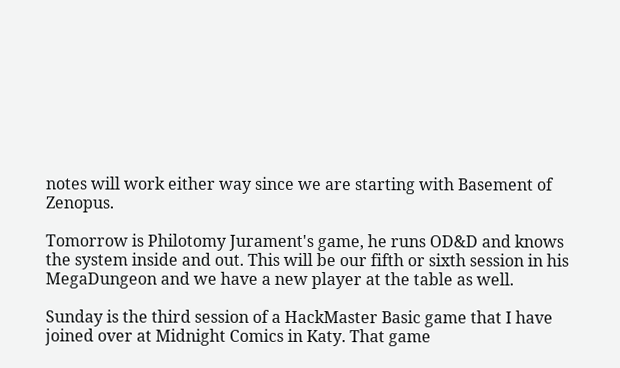notes will work either way since we are starting with Basement of Zenopus.

Tomorrow is Philotomy Jurament's game, he runs OD&D and knows the system inside and out. This will be our fifth or sixth session in his MegaDungeon and we have a new player at the table as well.

Sunday is the third session of a HackMaster Basic game that I have joined over at Midnight Comics in Katy. That game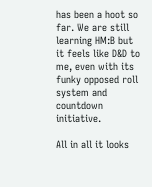has been a hoot so far. We are still learning HM:B but it feels like D&D to me, even with its funky opposed roll system and countdown initiative.

All in all it looks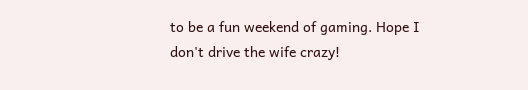to be a fun weekend of gaming. Hope I don't drive the wife crazy!